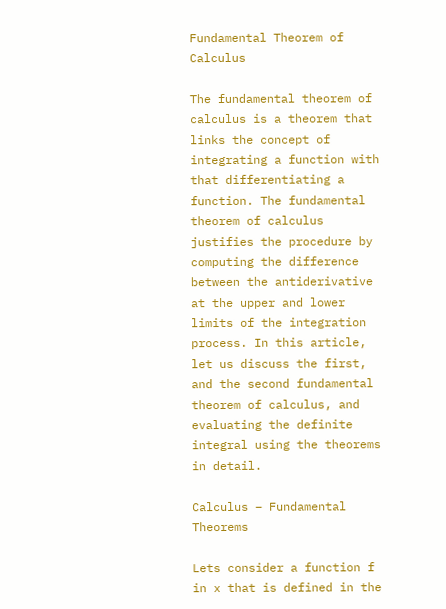Fundamental Theorem of Calculus

The fundamental theorem of calculus is a theorem that links the concept of integrating a function with that differentiating a function. The fundamental theorem of calculus justifies the procedure by computing the difference between the antiderivative at the upper and lower limits of the integration process. In this article, let us discuss the first, and the second fundamental theorem of calculus, and evaluating the definite integral using the theorems in detail.

Calculus – Fundamental Theorems

Lets consider a function f in x that is defined in the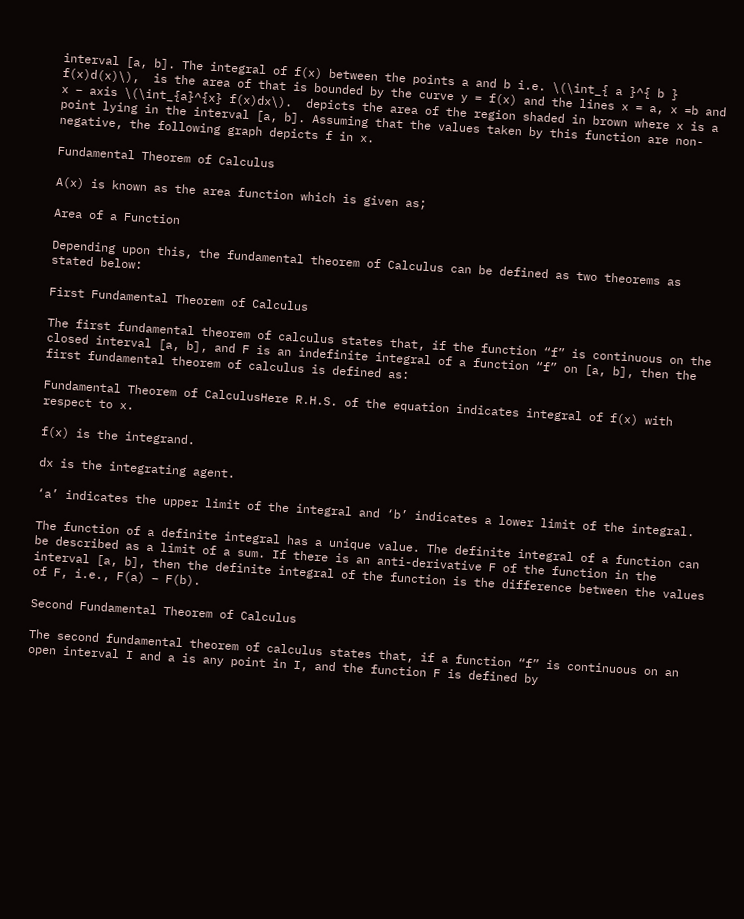interval [a, b]. The integral of f(x) between the points a and b i.e. \(\int_{ a }^{ b } f(x)d(x)\),  is the area of that is bounded by the curve y = f(x) and the lines x = a, x =b and x – axis \(\int_{a}^{x} f(x)dx\).  depicts the area of the region shaded in brown where x is a point lying in the interval [a, b]. Assuming that the values taken by this function are non- negative, the following graph depicts f in x.

Fundamental Theorem of Calculus

A(x) is known as the area function which is given as;

Area of a Function

Depending upon this, the fundamental theorem of Calculus can be defined as two theorems as stated below:

First Fundamental Theorem of Calculus

The first fundamental theorem of calculus states that, if the function “f” is continuous on the closed interval [a, b], and F is an indefinite integral of a function “f” on [a, b], then the first fundamental theorem of calculus is defined as:

Fundamental Theorem of CalculusHere R.H.S. of the equation indicates integral of f(x) with respect to x.

f(x) is the integrand.

dx is the integrating agent.

‘a’ indicates the upper limit of the integral and ‘b’ indicates a lower limit of the integral.

The function of a definite integral has a unique value. The definite integral of a function can be described as a limit of a sum. If there is an anti-derivative F of the function in the interval [a, b], then the definite integral of the function is the difference between the values of F, i.e., F(a) – F(b).

Second Fundamental Theorem of Calculus

The second fundamental theorem of calculus states that, if a function “f” is continuous on an open interval I and a is any point in I, and the function F is defined by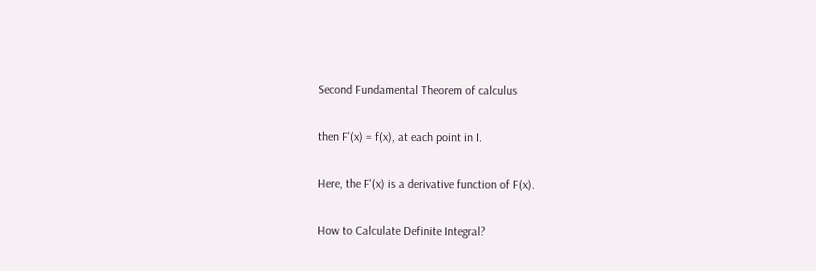Second Fundamental Theorem of calculus

then F'(x) = f(x), at each point in I.

Here, the F'(x) is a derivative function of F(x).

How to Calculate Definite Integral?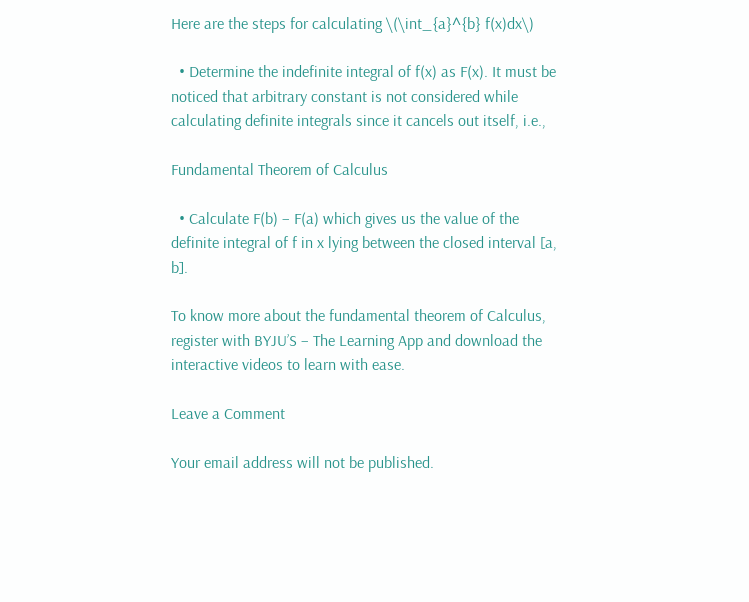Here are the steps for calculating \(\int_{a}^{b} f(x)dx\)

  • Determine the indefinite integral of f(x) as F(x). It must be noticed that arbitrary constant is not considered while calculating definite integrals since it cancels out itself, i.e.,

Fundamental Theorem of Calculus

  • Calculate F(b) – F(a) which gives us the value of the definite integral of f in x lying between the closed interval [a, b].

To know more about the fundamental theorem of Calculus, register with BYJU’S – The Learning App and download the interactive videos to learn with ease.

Leave a Comment

Your email address will not be published.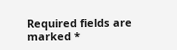Required fields are marked *